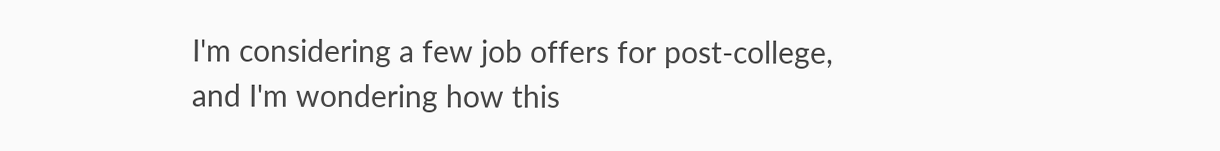I'm considering a few job offers for post-college, and I'm wondering how this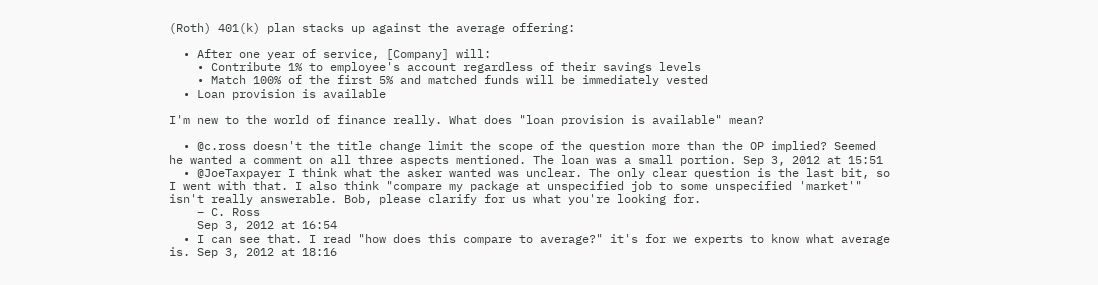(Roth) 401(k) plan stacks up against the average offering:

  • After one year of service, [Company] will:
    • Contribute 1% to employee's account regardless of their savings levels
    • Match 100% of the first 5% and matched funds will be immediately vested
  • Loan provision is available

I'm new to the world of finance really. What does "loan provision is available" mean?

  • @c.ross doesn't the title change limit the scope of the question more than the OP implied? Seemed he wanted a comment on all three aspects mentioned. The loan was a small portion. Sep 3, 2012 at 15:51
  • @JoeTaxpayer I think what the asker wanted was unclear. The only clear question is the last bit, so I went with that. I also think "compare my package at unspecified job to some unspecified 'market'" isn't really answerable. Bob, please clarify for us what you're looking for.
    – C. Ross
    Sep 3, 2012 at 16:54
  • I can see that. I read "how does this compare to average?" it's for we experts to know what average is. Sep 3, 2012 at 18:16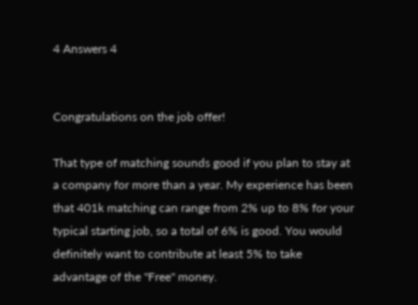4 Answers 4


Congratulations on the job offer!

That type of matching sounds good if you plan to stay at a company for more than a year. My experience has been that 401k matching can range from 2% up to 8% for your typical starting job, so a total of 6% is good. You would definitely want to contribute at least 5% to take advantage of the "Free" money.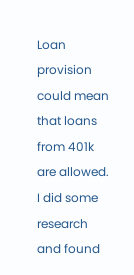Loan provision could mean that loans from 401k are allowed. I did some research and found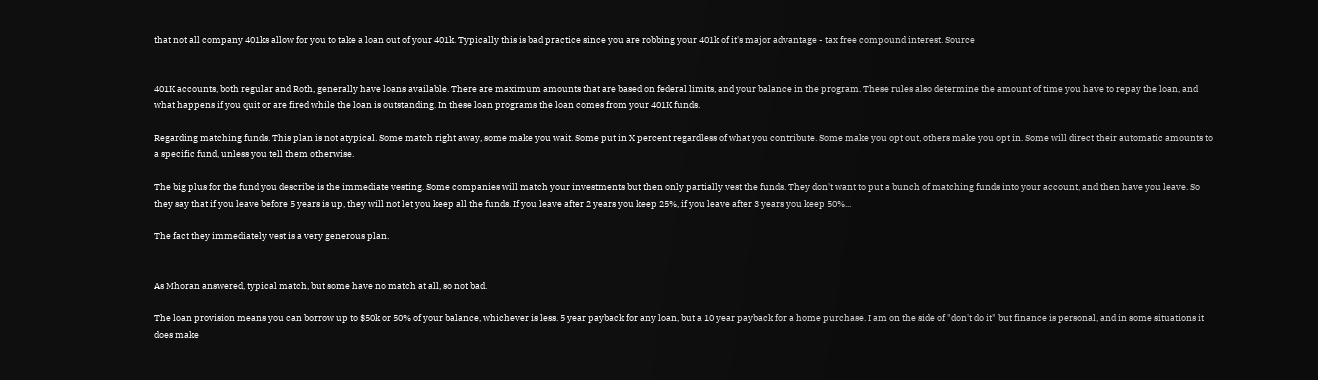that not all company 401ks allow for you to take a loan out of your 401k. Typically this is bad practice since you are robbing your 401k of it's major advantage - tax free compound interest. Source


401K accounts, both regular and Roth, generally have loans available. There are maximum amounts that are based on federal limits, and your balance in the program. These rules also determine the amount of time you have to repay the loan, and what happens if you quit or are fired while the loan is outstanding. In these loan programs the loan comes from your 401K funds.

Regarding matching funds. This plan is not atypical. Some match right away, some make you wait. Some put in X percent regardless of what you contribute. Some make you opt out, others make you opt in. Some will direct their automatic amounts to a specific fund, unless you tell them otherwise.

The big plus for the fund you describe is the immediate vesting. Some companies will match your investments but then only partially vest the funds. They don't want to put a bunch of matching funds into your account, and then have you leave. So they say that if you leave before 5 years is up, they will not let you keep all the funds. If you leave after 2 years you keep 25%, if you leave after 3 years you keep 50%...

The fact they immediately vest is a very generous plan.


As Mhoran answered, typical match, but some have no match at all, so not bad.

The loan provision means you can borrow up to $50k or 50% of your balance, whichever is less. 5 year payback for any loan, but a 10 year payback for a home purchase. I am on the side of "don't do it" but finance is personal, and in some situations it does make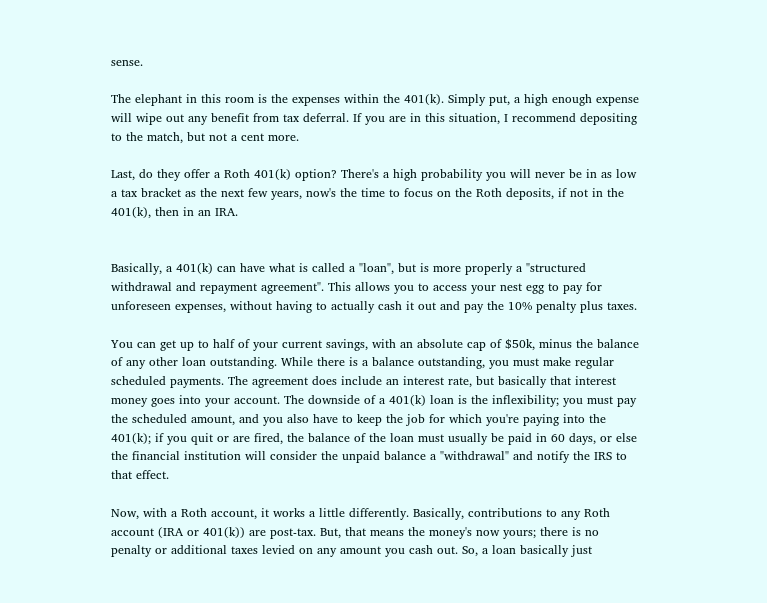sense.

The elephant in this room is the expenses within the 401(k). Simply put, a high enough expense will wipe out any benefit from tax deferral. If you are in this situation, I recommend depositing to the match, but not a cent more.

Last, do they offer a Roth 401(k) option? There's a high probability you will never be in as low a tax bracket as the next few years, now's the time to focus on the Roth deposits, if not in the 401(k), then in an IRA.


Basically, a 401(k) can have what is called a "loan", but is more properly a "structured withdrawal and repayment agreement". This allows you to access your nest egg to pay for unforeseen expenses, without having to actually cash it out and pay the 10% penalty plus taxes.

You can get up to half of your current savings, with an absolute cap of $50k, minus the balance of any other loan outstanding. While there is a balance outstanding, you must make regular scheduled payments. The agreement does include an interest rate, but basically that interest money goes into your account. The downside of a 401(k) loan is the inflexibility; you must pay the scheduled amount, and you also have to keep the job for which you're paying into the 401(k); if you quit or are fired, the balance of the loan must usually be paid in 60 days, or else the financial institution will consider the unpaid balance a "withdrawal" and notify the IRS to that effect.

Now, with a Roth account, it works a little differently. Basically, contributions to any Roth account (IRA or 401(k)) are post-tax. But, that means the money's now yours; there is no penalty or additional taxes levied on any amount you cash out. So, a loan basically just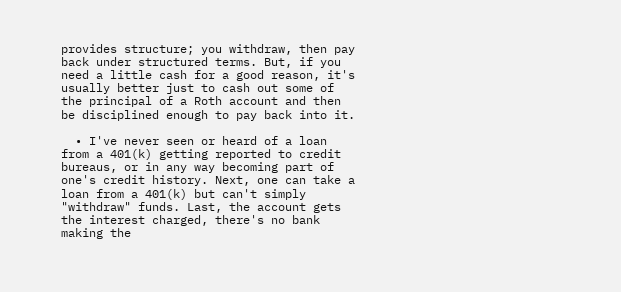provides structure; you withdraw, then pay back under structured terms. But, if you need a little cash for a good reason, it's usually better just to cash out some of the principal of a Roth account and then be disciplined enough to pay back into it.

  • I've never seen or heard of a loan from a 401(k) getting reported to credit bureaus, or in any way becoming part of one's credit history. Next, one can take a loan from a 401(k) but can't simply "withdraw" funds. Last, the account gets the interest charged, there's no bank making the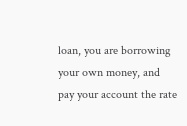loan, you are borrowing your own money, and pay your account the rate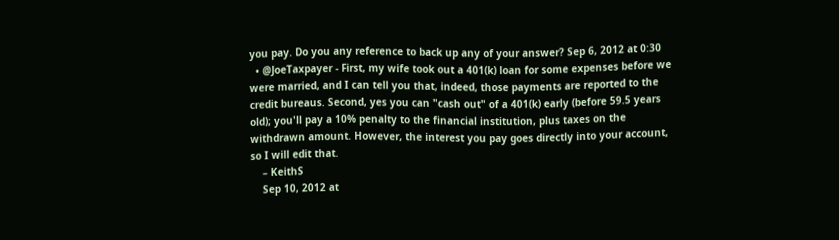you pay. Do you any reference to back up any of your answer? Sep 6, 2012 at 0:30
  • @JoeTaxpayer - First, my wife took out a 401(k) loan for some expenses before we were married, and I can tell you that, indeed, those payments are reported to the credit bureaus. Second, yes you can "cash out" of a 401(k) early (before 59.5 years old); you'll pay a 10% penalty to the financial institution, plus taxes on the withdrawn amount. However, the interest you pay goes directly into your account, so I will edit that.
    – KeithS
    Sep 10, 2012 at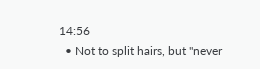14:56
  • Not to split hairs, but "never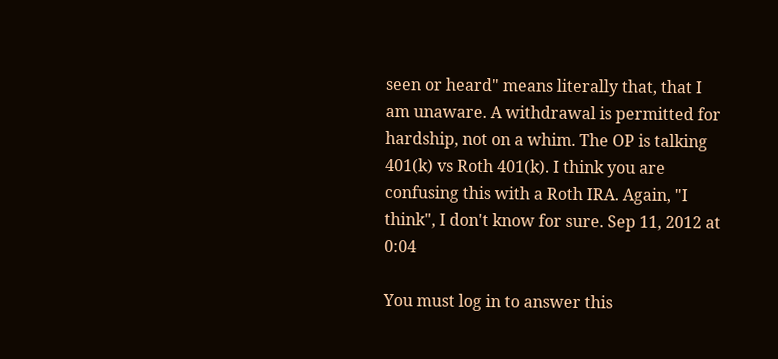seen or heard" means literally that, that I am unaware. A withdrawal is permitted for hardship, not on a whim. The OP is talking 401(k) vs Roth 401(k). I think you are confusing this with a Roth IRA. Again, "I think", I don't know for sure. Sep 11, 2012 at 0:04

You must log in to answer this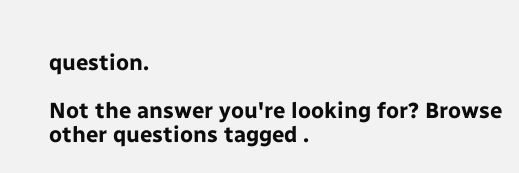question.

Not the answer you're looking for? Browse other questions tagged .